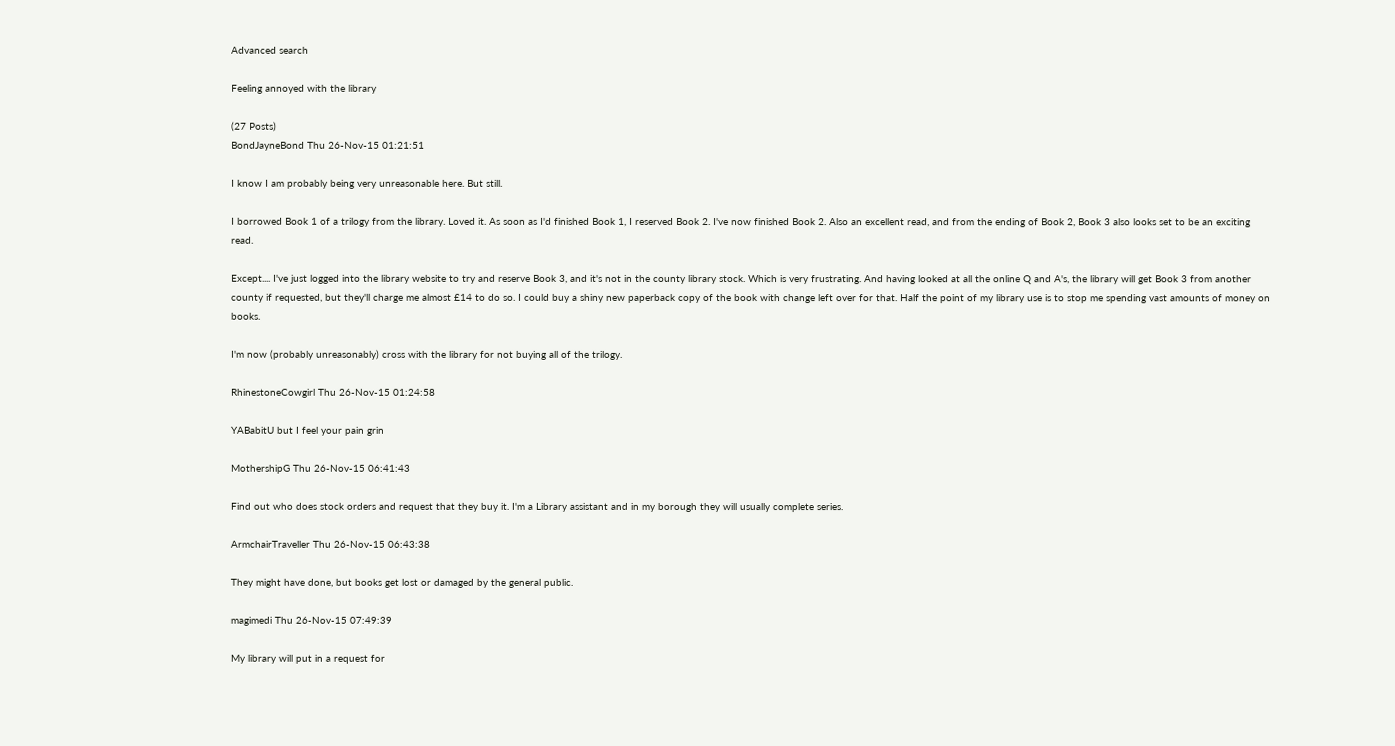Advanced search

Feeling annoyed with the library

(27 Posts)
BondJayneBond Thu 26-Nov-15 01:21:51

I know I am probably being very unreasonable here. But still.

I borrowed Book 1 of a trilogy from the library. Loved it. As soon as I'd finished Book 1, I reserved Book 2. I've now finished Book 2. Also an excellent read, and from the ending of Book 2, Book 3 also looks set to be an exciting read.

Except.... I've just logged into the library website to try and reserve Book 3, and it's not in the county library stock. Which is very frustrating. And having looked at all the online Q and A's, the library will get Book 3 from another county if requested, but they'll charge me almost £14 to do so. I could buy a shiny new paperback copy of the book with change left over for that. Half the point of my library use is to stop me spending vast amounts of money on books.

I'm now (probably unreasonably) cross with the library for not buying all of the trilogy.

RhinestoneCowgirl Thu 26-Nov-15 01:24:58

YABabitU but I feel your pain grin

MothershipG Thu 26-Nov-15 06:41:43

Find out who does stock orders and request that they buy it. I'm a Library assistant and in my borough they will usually complete series.

ArmchairTraveller Thu 26-Nov-15 06:43:38

They might have done, but books get lost or damaged by the general public.

magimedi Thu 26-Nov-15 07:49:39

My library will put in a request for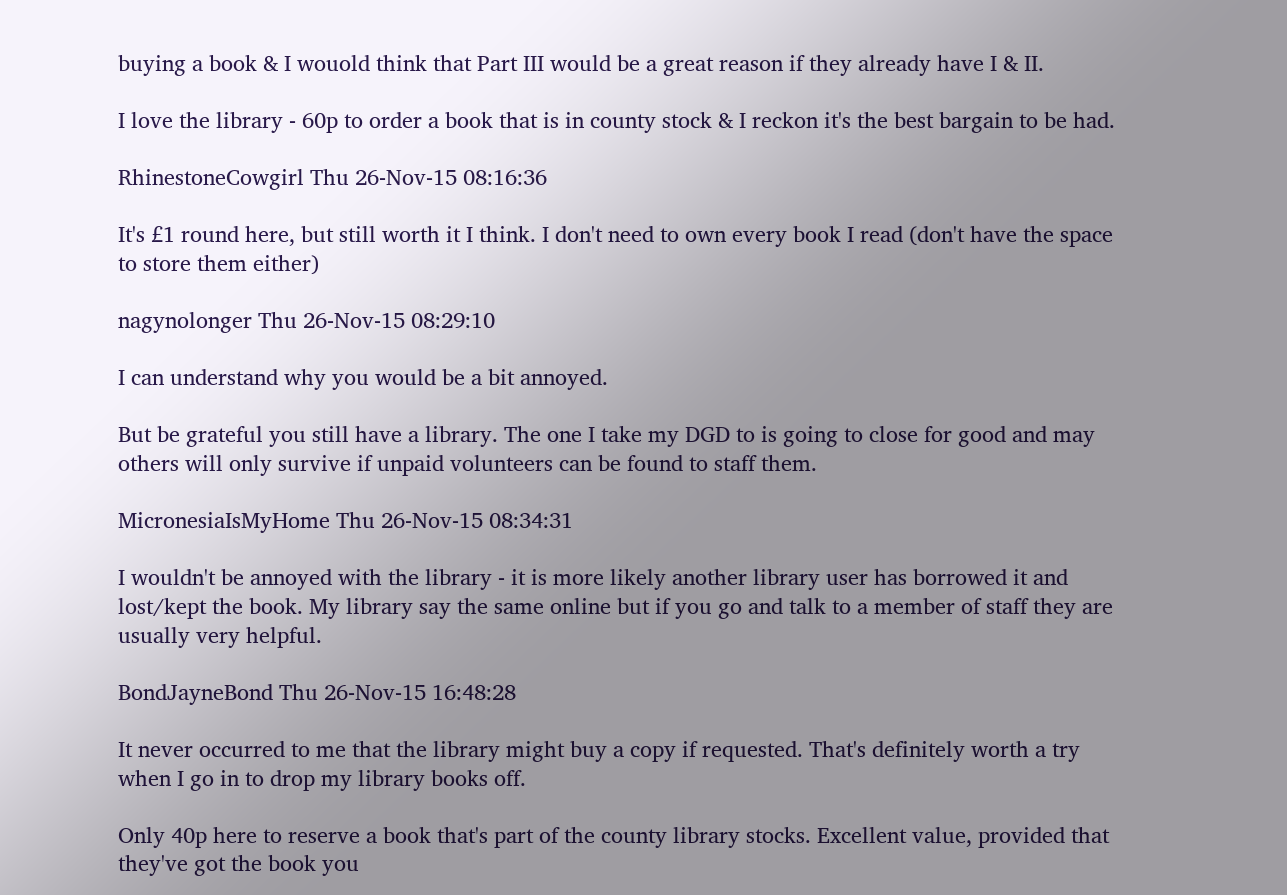buying a book & I wouold think that Part III would be a great reason if they already have I & II.

I love the library - 60p to order a book that is in county stock & I reckon it's the best bargain to be had.

RhinestoneCowgirl Thu 26-Nov-15 08:16:36

It's £1 round here, but still worth it I think. I don't need to own every book I read (don't have the space to store them either)

nagynolonger Thu 26-Nov-15 08:29:10

I can understand why you would be a bit annoyed.

But be grateful you still have a library. The one I take my DGD to is going to close for good and may others will only survive if unpaid volunteers can be found to staff them.

MicronesiaIsMyHome Thu 26-Nov-15 08:34:31

I wouldn't be annoyed with the library - it is more likely another library user has borrowed it and lost/kept the book. My library say the same online but if you go and talk to a member of staff they are usually very helpful.

BondJayneBond Thu 26-Nov-15 16:48:28

It never occurred to me that the library might buy a copy if requested. That's definitely worth a try when I go in to drop my library books off.

Only 40p here to reserve a book that's part of the county library stocks. Excellent value, provided that they've got the book you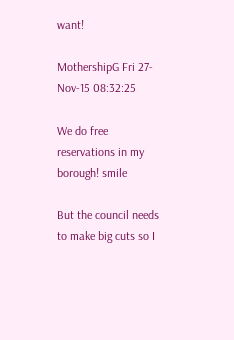want!

MothershipG Fri 27-Nov-15 08:32:25

We do free reservations in my borough! smile

But the council needs to make big cuts so I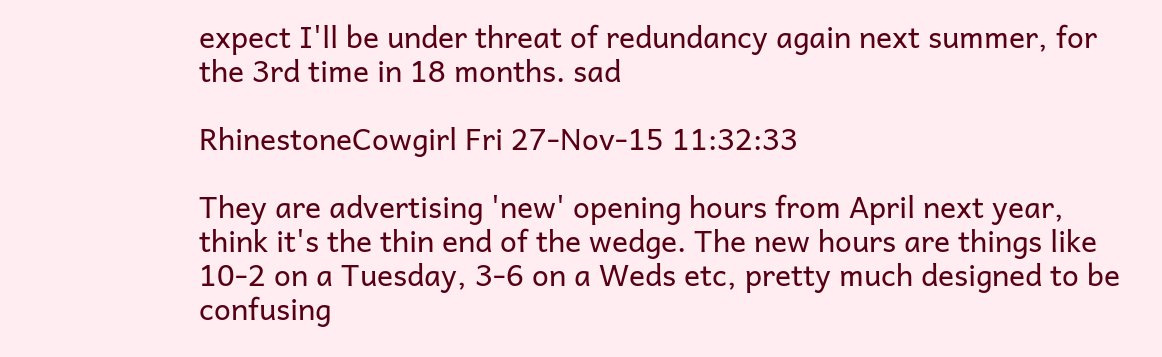expect I'll be under threat of redundancy again next summer, for the 3rd time in 18 months. sad

RhinestoneCowgirl Fri 27-Nov-15 11:32:33

They are advertising 'new' opening hours from April next year, think it's the thin end of the wedge. The new hours are things like 10-2 on a Tuesday, 3-6 on a Weds etc, pretty much designed to be confusing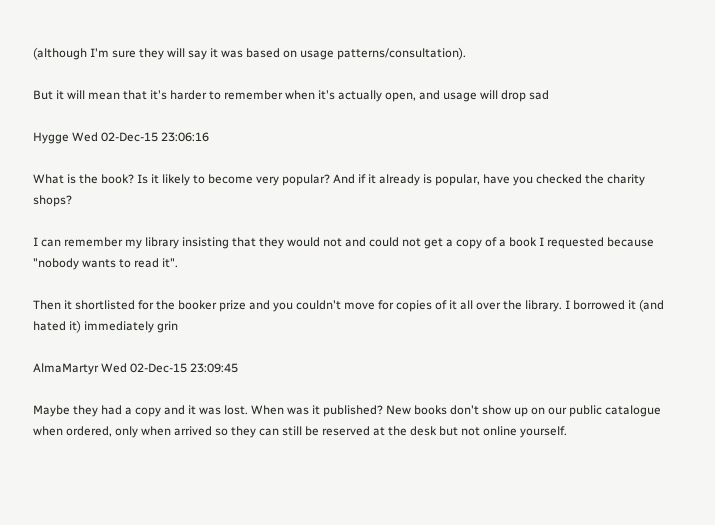(although I'm sure they will say it was based on usage patterns/consultation).

But it will mean that it's harder to remember when it's actually open, and usage will drop sad

Hygge Wed 02-Dec-15 23:06:16

What is the book? Is it likely to become very popular? And if it already is popular, have you checked the charity shops?

I can remember my library insisting that they would not and could not get a copy of a book I requested because "nobody wants to read it".

Then it shortlisted for the booker prize and you couldn't move for copies of it all over the library. I borrowed it (and hated it) immediately grin

AlmaMartyr Wed 02-Dec-15 23:09:45

Maybe they had a copy and it was lost. When was it published? New books don't show up on our public catalogue when ordered, only when arrived so they can still be reserved at the desk but not online yourself.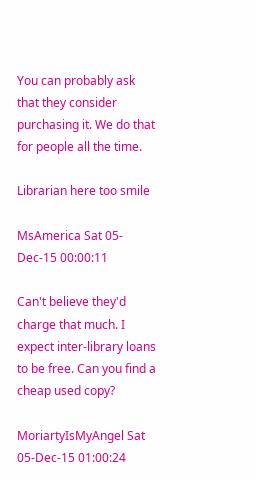You can probably ask that they consider purchasing it. We do that for people all the time.

Librarian here too smile

MsAmerica Sat 05-Dec-15 00:00:11

Can't believe they'd charge that much. I expect inter-library loans to be free. Can you find a cheap used copy?

MoriartyIsMyAngel Sat 05-Dec-15 01:00:24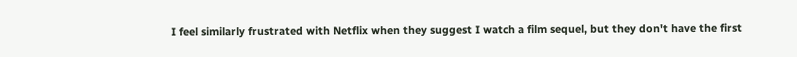I feel similarly frustrated with Netflix when they suggest I watch a film sequel, but they don't have the first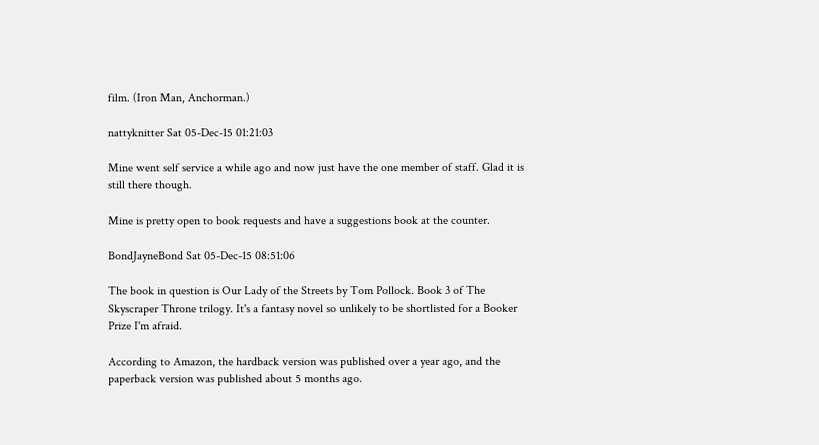film. (Iron Man, Anchorman.)

nattyknitter Sat 05-Dec-15 01:21:03

Mine went self service a while ago and now just have the one member of staff. Glad it is still there though.

Mine is pretty open to book requests and have a suggestions book at the counter.

BondJayneBond Sat 05-Dec-15 08:51:06

The book in question is Our Lady of the Streets by Tom Pollock. Book 3 of The Skyscraper Throne trilogy. It's a fantasy novel so unlikely to be shortlisted for a Booker Prize I'm afraid.

According to Amazon, the hardback version was published over a year ago, and the paperback version was published about 5 months ago.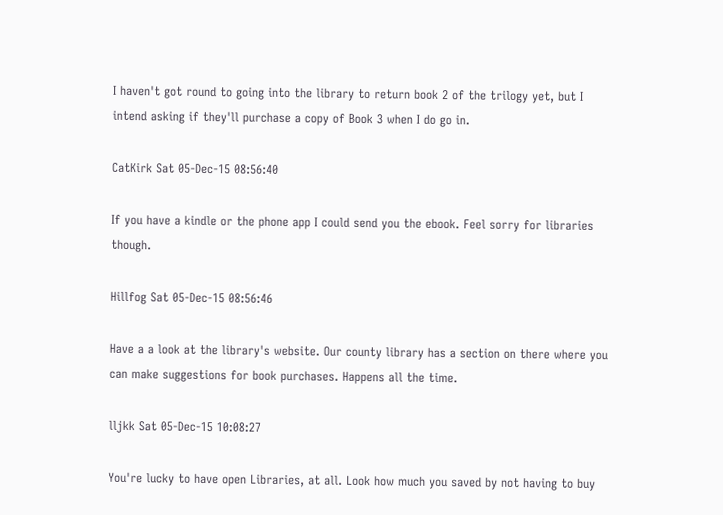I haven't got round to going into the library to return book 2 of the trilogy yet, but I intend asking if they'll purchase a copy of Book 3 when I do go in.

CatKirk Sat 05-Dec-15 08:56:40

If you have a kindle or the phone app I could send you the ebook. Feel sorry for libraries though.

Hillfog Sat 05-Dec-15 08:56:46

Have a a look at the library's website. Our county library has a section on there where you can make suggestions for book purchases. Happens all the time.

lljkk Sat 05-Dec-15 10:08:27

You're lucky to have open Libraries, at all. Look how much you saved by not having to buy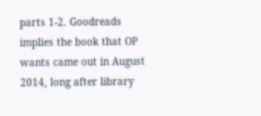parts 1-2. Goodreads implies the book that OP wants came out in August 2014, long after library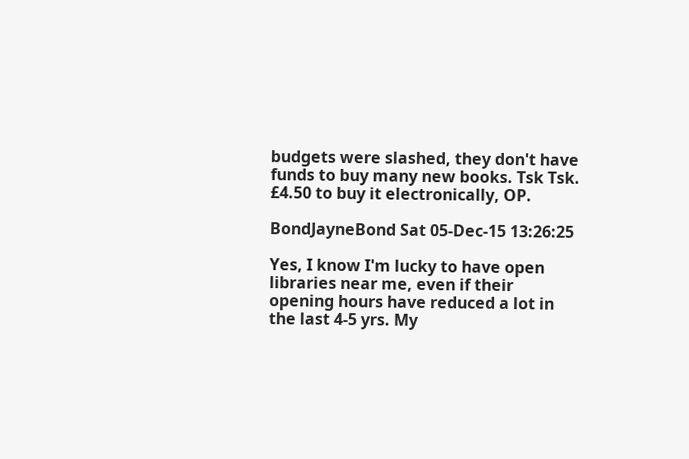budgets were slashed, they don't have funds to buy many new books. Tsk Tsk. £4.50 to buy it electronically, OP.

BondJayneBond Sat 05-Dec-15 13:26:25

Yes, I know I'm lucky to have open libraries near me, even if their opening hours have reduced a lot in the last 4-5 yrs. My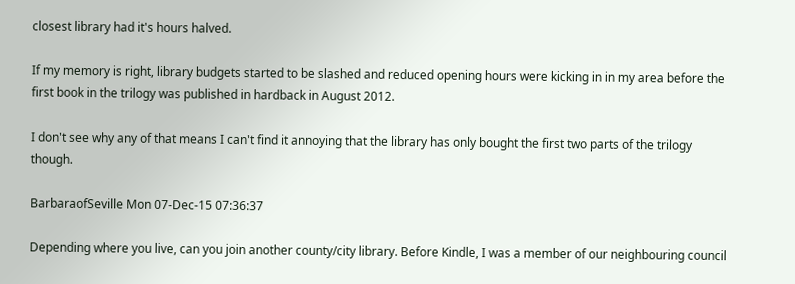closest library had it's hours halved.

If my memory is right, library budgets started to be slashed and reduced opening hours were kicking in in my area before the first book in the trilogy was published in hardback in August 2012.

I don't see why any of that means I can't find it annoying that the library has only bought the first two parts of the trilogy though.

BarbaraofSeville Mon 07-Dec-15 07:36:37

Depending where you live, can you join another county/city library. Before Kindle, I was a member of our neighbouring council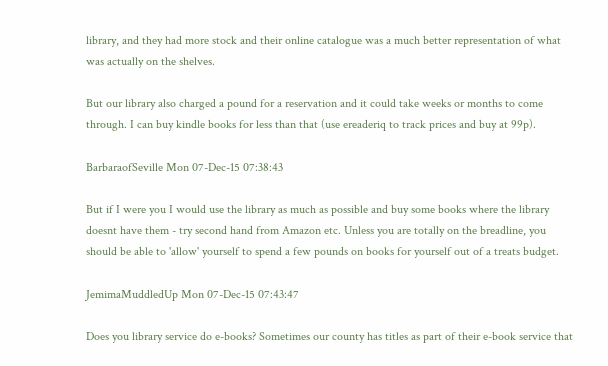library, and they had more stock and their online catalogue was a much better representation of what was actually on the shelves.

But our library also charged a pound for a reservation and it could take weeks or months to come through. I can buy kindle books for less than that (use ereaderiq to track prices and buy at 99p).

BarbaraofSeville Mon 07-Dec-15 07:38:43

But if I were you I would use the library as much as possible and buy some books where the library doesnt have them - try second hand from Amazon etc. Unless you are totally on the breadline, you should be able to 'allow' yourself to spend a few pounds on books for yourself out of a treats budget.

JemimaMuddledUp Mon 07-Dec-15 07:43:47

Does you library service do e-books? Sometimes our county has titles as part of their e-book service that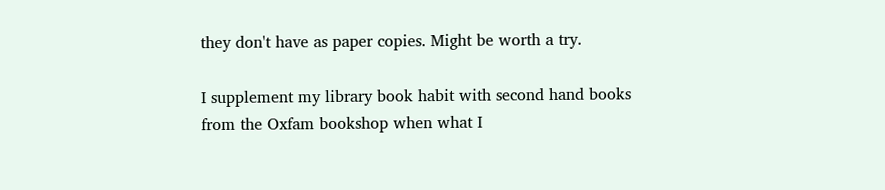they don't have as paper copies. Might be worth a try.

I supplement my library book habit with second hand books from the Oxfam bookshop when what I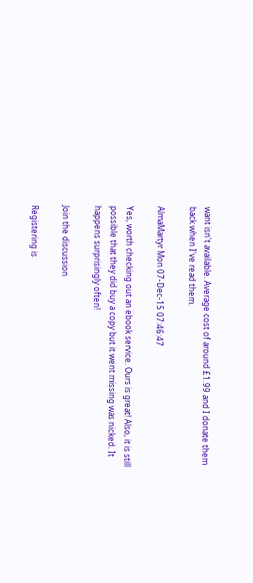want isn't available. Average cost of around £1.99 and I donate them back when I've read them.

AlmaMartyr Mon 07-Dec-15 07:46:47

Yes, worth checking out an ebook service. Ours is great! Also, it is still possible that they did buy a copy but it went missing was nicked. It happens surprisingly often!

Join the discussion

Registering is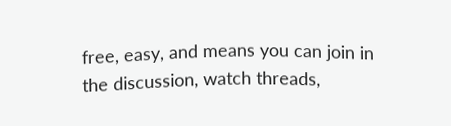free, easy, and means you can join in the discussion, watch threads,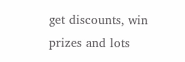get discounts, win prizes and lots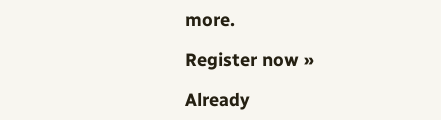more.

Register now »

Already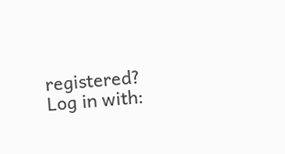registered? Log in with: